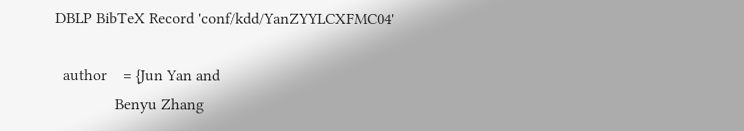DBLP BibTeX Record 'conf/kdd/YanZYYLCXFMC04'

  author    = {Jun Yan and
               Benyu Zhang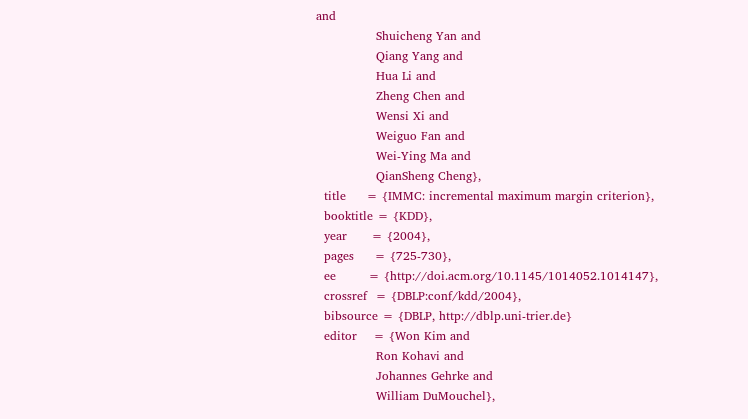and
               Shuicheng Yan and
               Qiang Yang and
               Hua Li and
               Zheng Chen and
               Wensi Xi and
               Weiguo Fan and
               Wei-Ying Ma and
               QianSheng Cheng},
  title     = {IMMC: incremental maximum margin criterion},
  booktitle = {KDD},
  year      = {2004},
  pages     = {725-730},
  ee        = {http://doi.acm.org/10.1145/1014052.1014147},
  crossref  = {DBLP:conf/kdd/2004},
  bibsource = {DBLP, http://dblp.uni-trier.de}
  editor    = {Won Kim and
               Ron Kohavi and
               Johannes Gehrke and
               William DuMouchel},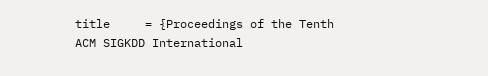title     = {Proceedings of the Tenth ACM SIGKDD International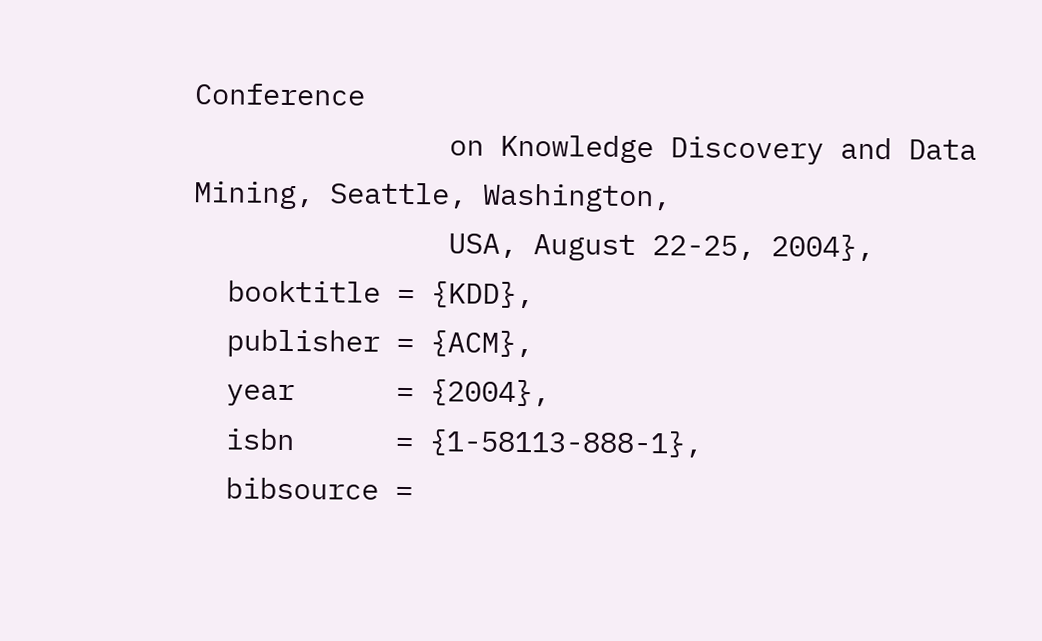Conference
               on Knowledge Discovery and Data Mining, Seattle, Washington,
               USA, August 22-25, 2004},
  booktitle = {KDD},
  publisher = {ACM},
  year      = {2004},
  isbn      = {1-58113-888-1},
  bibsource =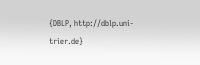{DBLP, http://dblp.uni-trier.de}